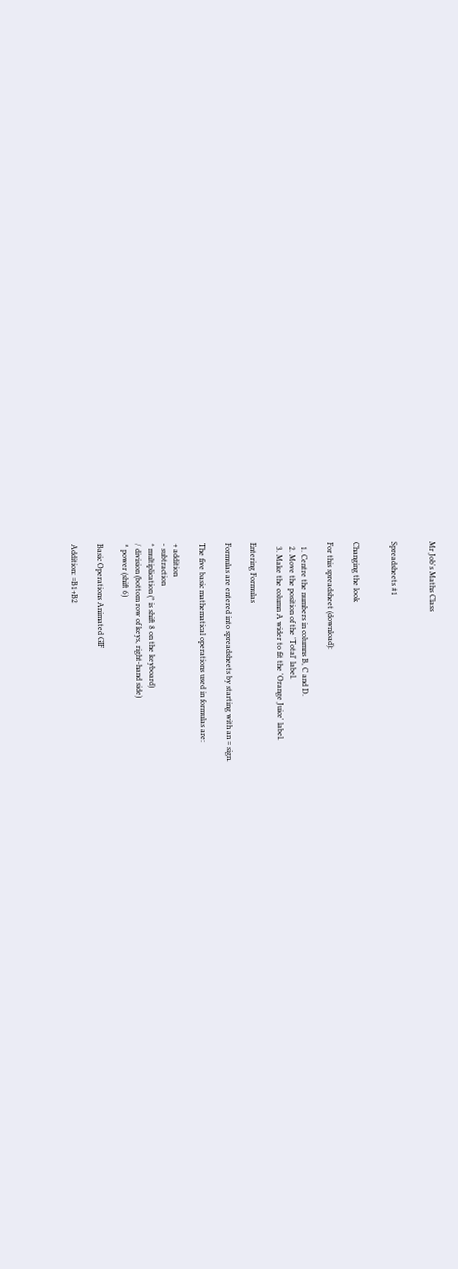Mr Job's Maths Class


Spreadsheets #1


Changing the look

For this spreadsheet (download):

  1. Centre the numbers in columns B, C and D.
  2. Move the position of the 'Total' label.
  3. Make the column A wider to fit the 'Orange Juice' label.

Entering Formulas

Formulas are entered into spreadsheets by starting with an = sign.

The five basic mathematical operations used in formulas are:

+ addition
- subtraction
* multiplication (* is shift 8 on the keyboard)
/ division (bottom row of keys, right-hand side)
^ power (shift 6)

Basic Operations Animated GIF

Addition: =B1+B2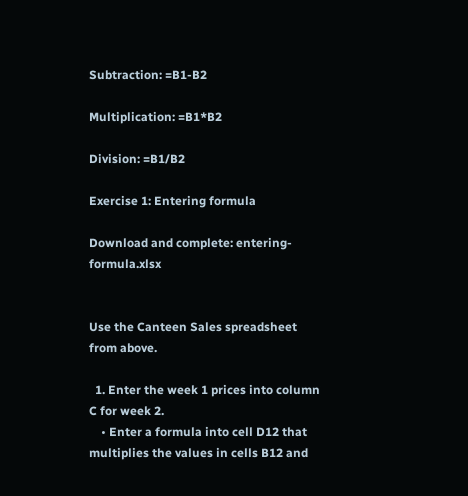Subtraction: =B1-B2

Multiplication: =B1*B2

Division: =B1/B2

Exercise 1: Entering formula

Download and complete: entering-formula.xlsx


Use the Canteen Sales spreadsheet from above.

  1. Enter the week 1 prices into column C for week 2.
    • Enter a formula into cell D12 that multiplies the values in cells B12 and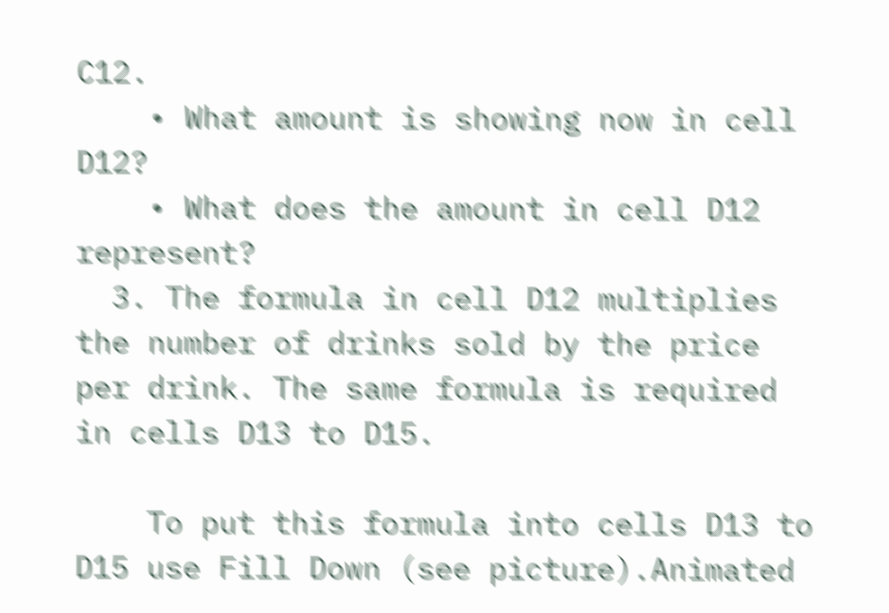C12.
    • What amount is showing now in cell D12?
    • What does the amount in cell D12 represent?
  3. The formula in cell D12 multiplies the number of drinks sold by the price per drink. The same formula is required in cells D13 to D15.

    To put this formula into cells D13 to D15 use Fill Down (see picture).Animated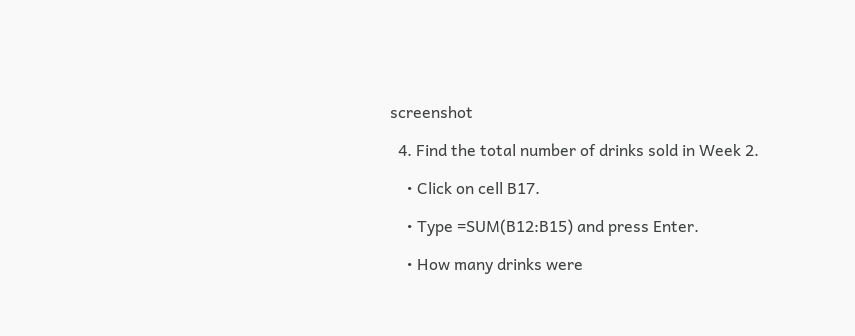screenshot

  4. Find the total number of drinks sold in Week 2.

    • Click on cell B17.

    • Type =SUM(B12:B15) and press Enter.

    • How many drinks were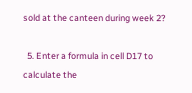sold at the canteen during week 2?

  5. Enter a formula in cell D17 to calculate the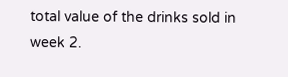total value of the drinks sold in week 2.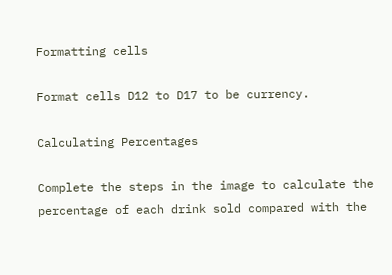Formatting cells

Format cells D12 to D17 to be currency.

Calculating Percentages

Complete the steps in the image to calculate the percentage of each drink sold compared with the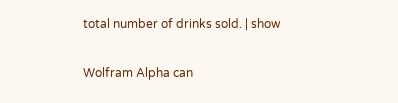total number of drinks sold. | show

Wolfram Alpha can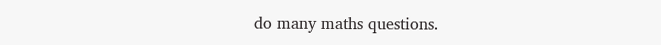do many maths questions.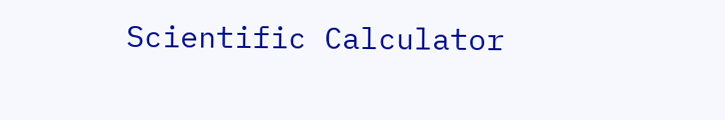Scientific Calculator